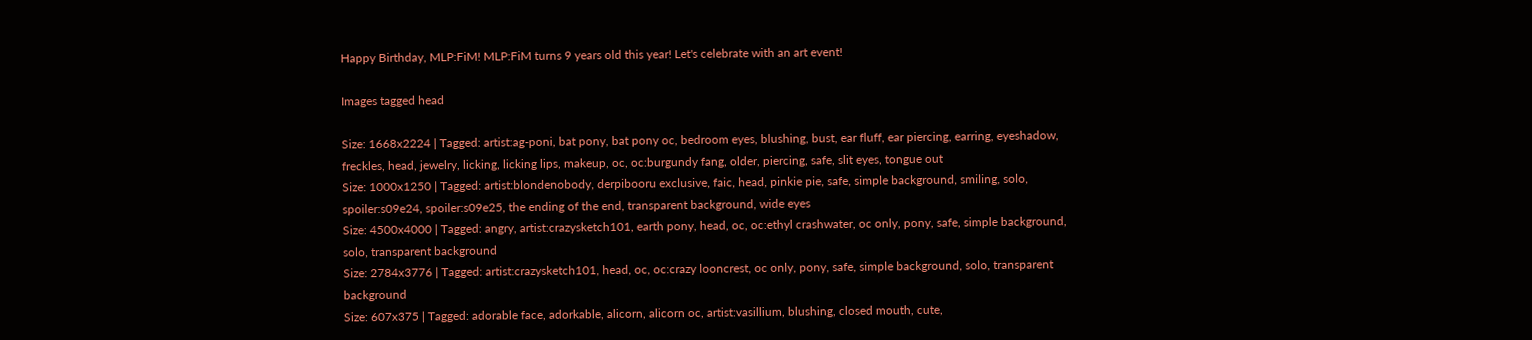Happy Birthday, MLP:FiM! MLP:FiM turns 9 years old this year! Let's celebrate with an art event!

Images tagged head

Size: 1668x2224 | Tagged: artist:ag-poni, bat pony, bat pony oc, bedroom eyes, blushing, bust, ear fluff, ear piercing, earring, eyeshadow, freckles, head, jewelry, licking, licking lips, makeup, oc, oc:burgundy fang, older, piercing, safe, slit eyes, tongue out
Size: 1000x1250 | Tagged: artist:blondenobody, derpibooru exclusive, faic, head, pinkie pie, safe, simple background, smiling, solo, spoiler:s09e24, spoiler:s09e25, the ending of the end, transparent background, wide eyes
Size: 4500x4000 | Tagged: angry, artist:crazysketch101, earth pony, head, oc, oc:ethyl crashwater, oc only, pony, safe, simple background, solo, transparent background
Size: 2784x3776 | Tagged: artist:crazysketch101, head, oc, oc:crazy looncrest, oc only, pony, safe, simple background, solo, transparent background
Size: 607x375 | Tagged: adorable face, adorkable, alicorn, alicorn oc, artist:vasillium, blushing, closed mouth, cute,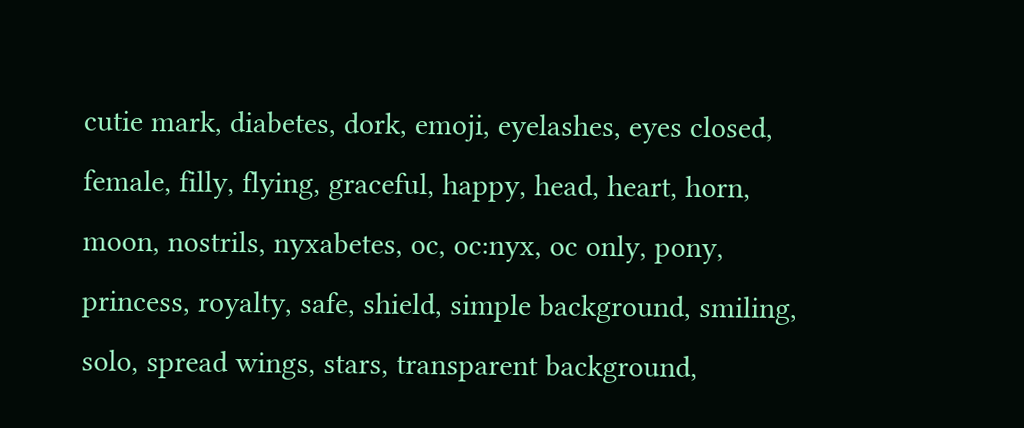cutie mark, diabetes, dork, emoji, eyelashes, eyes closed, female, filly, flying, graceful, happy, head, heart, horn, moon, nostrils, nyxabetes, oc, oc:nyx, oc only, pony, princess, royalty, safe, shield, simple background, smiling, solo, spread wings, stars, transparent background,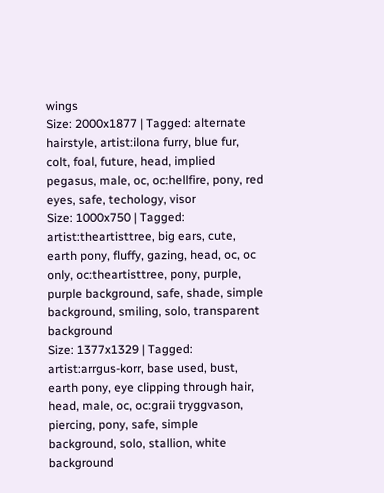wings
Size: 2000x1877 | Tagged: alternate hairstyle, artist:ilona furry, blue fur, colt, foal, future, head, implied pegasus, male, oc, oc:hellfire, pony, red eyes, safe, techology, visor
Size: 1000x750 | Tagged: artist:theartisttree, big ears, cute, earth pony, fluffy, gazing, head, oc, oc only, oc:theartisttree, pony, purple, purple background, safe, shade, simple background, smiling, solo, transparent background
Size: 1377x1329 | Tagged: artist:arrgus-korr, base used, bust, earth pony, eye clipping through hair, head, male, oc, oc:graii tryggvason, piercing, pony, safe, simple background, solo, stallion, white background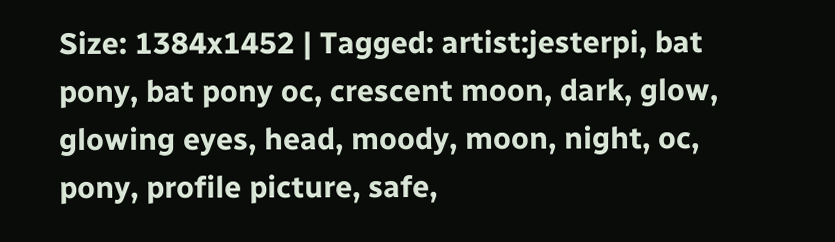Size: 1384x1452 | Tagged: artist:jesterpi, bat pony, bat pony oc, crescent moon, dark, glow, glowing eyes, head, moody, moon, night, oc, pony, profile picture, safe,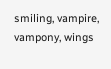smiling, vampire, vampony, wings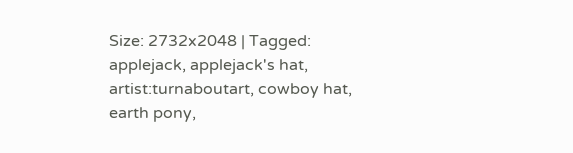Size: 2732x2048 | Tagged: applejack, applejack's hat, artist:turnaboutart, cowboy hat, earth pony,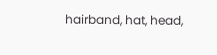hairband, hat, head,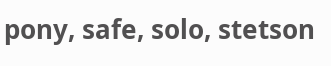pony, safe, solo, stetson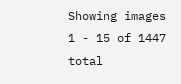Showing images 1 - 15 of 1447 total